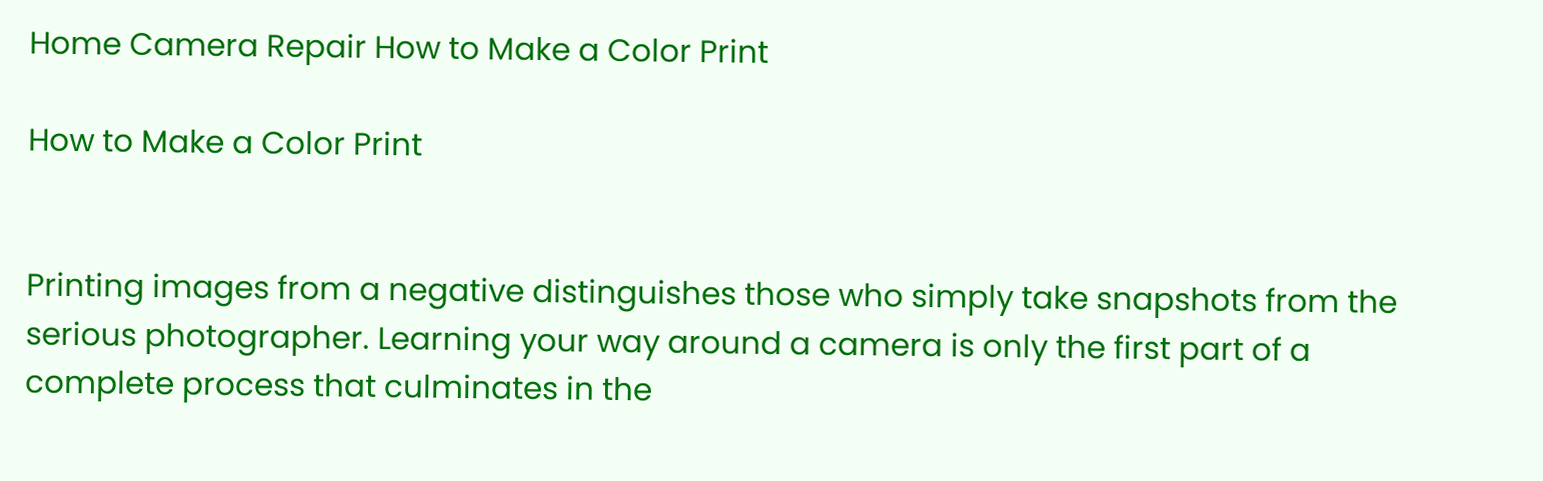Home Camera Repair How to Make a Color Print

How to Make a Color Print


Printing images from a negative distinguishes those who simply take snapshots from the serious photographer. Learning your way around a camera is only the first part of a complete process that culminates in the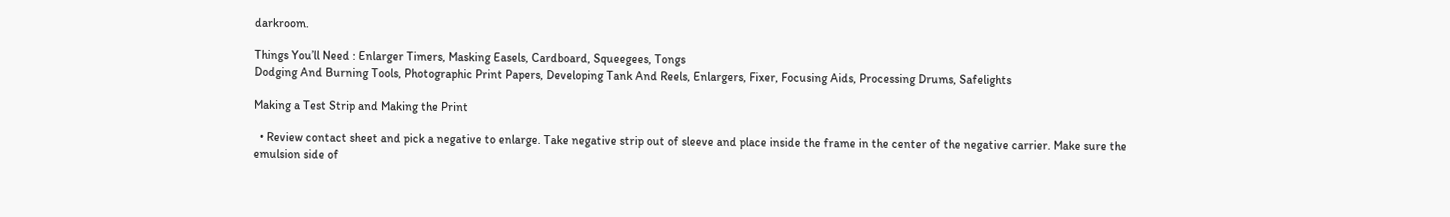darkroom.

Things You’ll Need : Enlarger Timers, Masking Easels, Cardboard, Squeegees, Tongs
Dodging And Burning Tools, Photographic Print Papers, Developing Tank And Reels, Enlargers, Fixer, Focusing Aids, Processing Drums, Safelights

Making a Test Strip and Making the Print

  • Review contact sheet and pick a negative to enlarge. Take negative strip out of sleeve and place inside the frame in the center of the negative carrier. Make sure the emulsion side of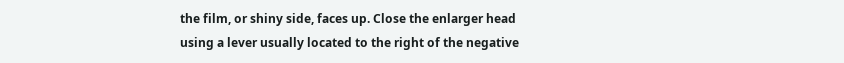the film, or shiny side, faces up. Close the enlarger head using a lever usually located to the right of the negative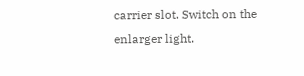carrier slot. Switch on the enlarger light.